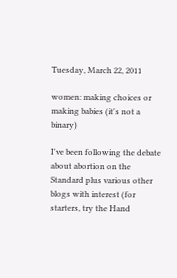Tuesday, March 22, 2011

women: making choices or making babies (it's not a binary)

I've been following the debate about abortion on the Standard plus various other blogs with interest (for starters, try the Hand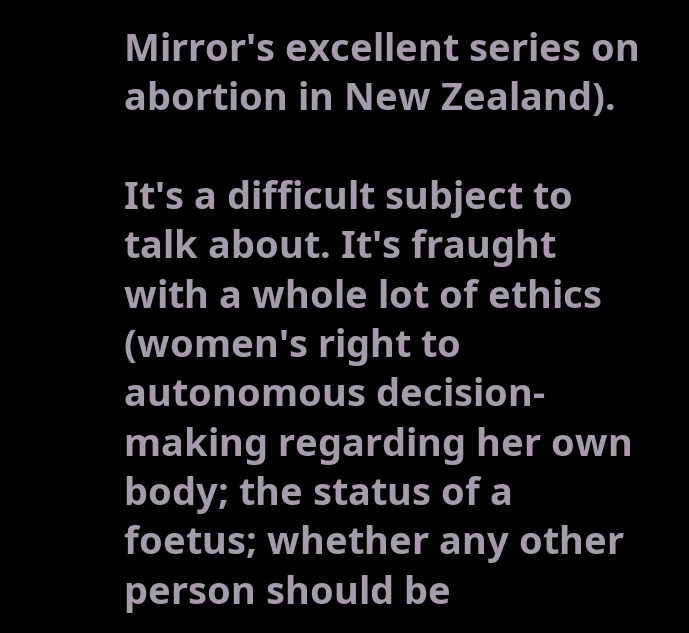Mirror's excellent series on abortion in New Zealand).

It's a difficult subject to talk about. It's fraught with a whole lot of ethics (women's right to autonomous decision-making regarding her own body; the status of a foetus; whether any other person should be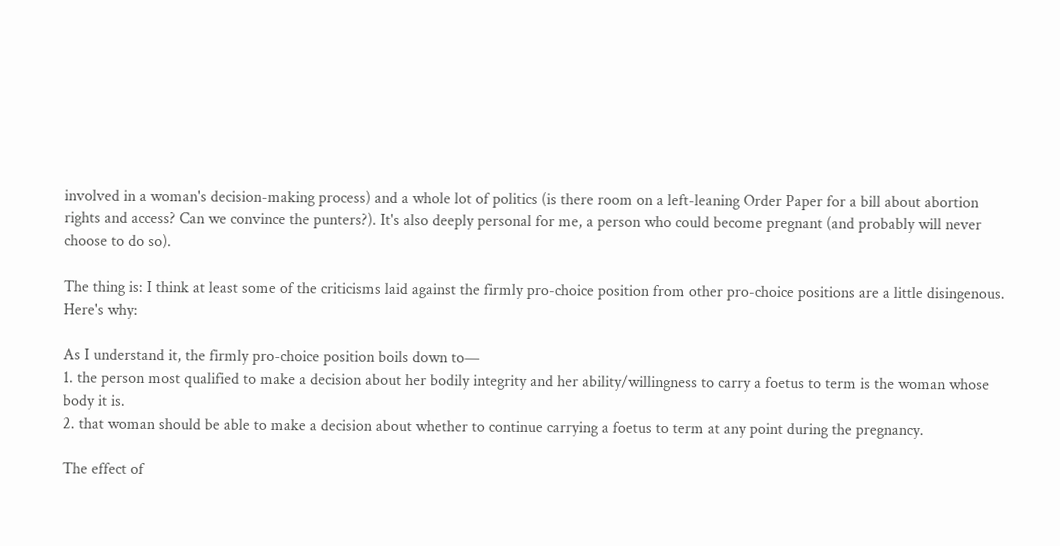involved in a woman's decision-making process) and a whole lot of politics (is there room on a left-leaning Order Paper for a bill about abortion rights and access? Can we convince the punters?). It's also deeply personal for me, a person who could become pregnant (and probably will never choose to do so).

The thing is: I think at least some of the criticisms laid against the firmly pro-choice position from other pro-choice positions are a little disingenous. Here's why:

As I understand it, the firmly pro-choice position boils down to—
1. the person most qualified to make a decision about her bodily integrity and her ability/willingness to carry a foetus to term is the woman whose body it is.
2. that woman should be able to make a decision about whether to continue carrying a foetus to term at any point during the pregnancy.

The effect of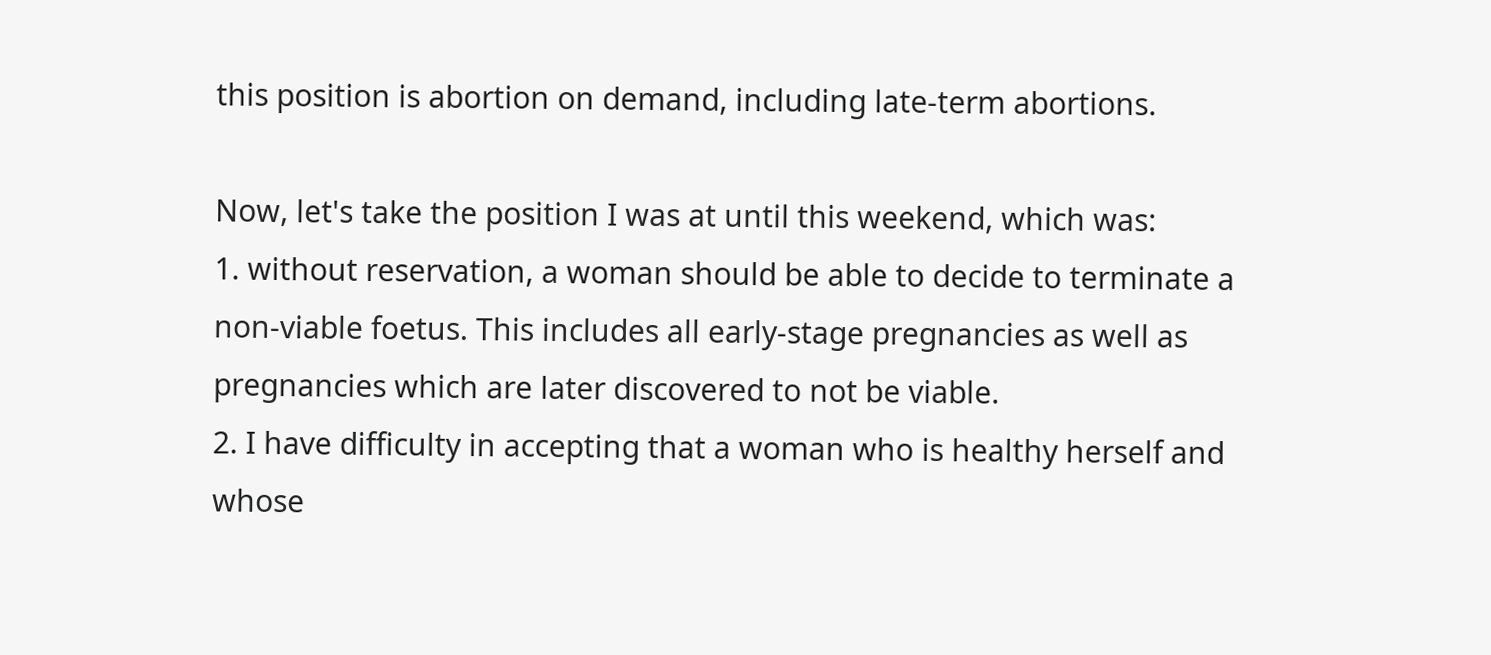this position is abortion on demand, including late-term abortions.

Now, let's take the position I was at until this weekend, which was:
1. without reservation, a woman should be able to decide to terminate a non-viable foetus. This includes all early-stage pregnancies as well as pregnancies which are later discovered to not be viable.
2. I have difficulty in accepting that a woman who is healthy herself and whose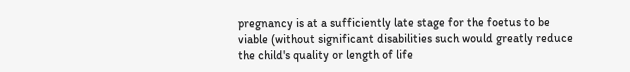pregnancy is at a sufficiently late stage for the foetus to be viable (without significant disabilities such would greatly reduce the child's quality or length of life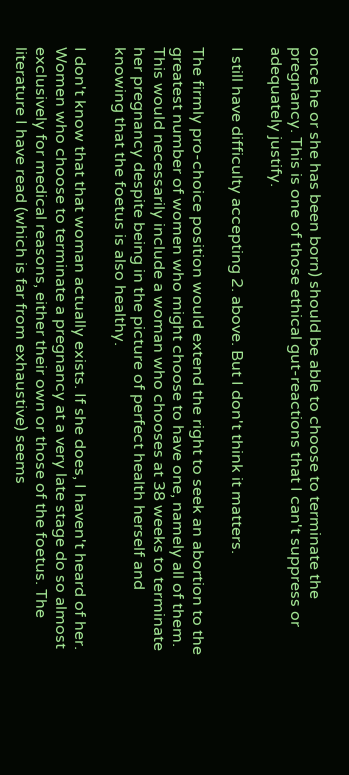once he or she has been born) should be able to choose to terminate the pregnancy. This is one of those ethical gut-reactions that I can't suppress or adequately justify.

I still have difficulty accepting 2. above. But I don't think it matters.

The firmly pro-choice position would extend the right to seek an abortion to the greatest number of women who might choose to have one, namely all of them. This would necessarily include a woman who chooses at 38 weeks to terminate her pregnancy despite being in the picture of perfect health herself and knowing that the foetus is also healthy.

I don't know that that woman actually exists. If she does, I haven't heard of her. Women who choose to terminate a pregnancy at a very late stage do so almost exclusively for medical reasons, either their own or those of the foetus. The literature I have read (which is far from exhaustive) seems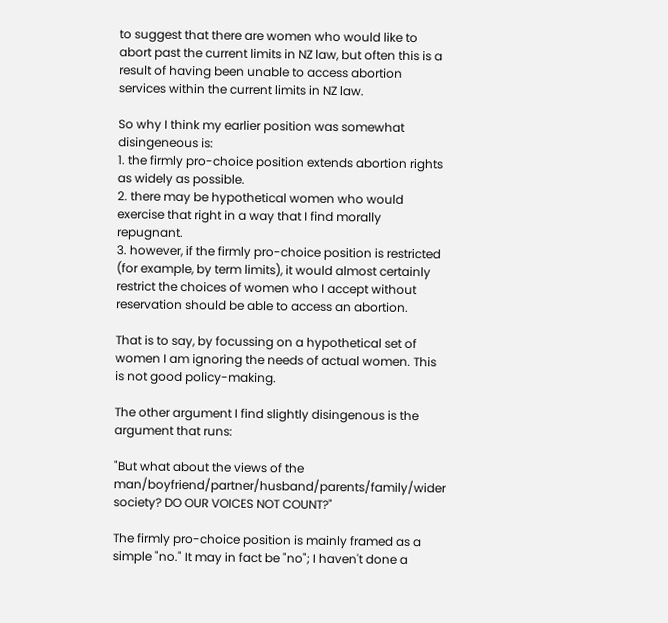to suggest that there are women who would like to abort past the current limits in NZ law, but often this is a result of having been unable to access abortion services within the current limits in NZ law.

So why I think my earlier position was somewhat disingeneous is:
1. the firmly pro-choice position extends abortion rights as widely as possible.
2. there may be hypothetical women who would exercise that right in a way that I find morally repugnant.
3. however, if the firmly pro-choice position is restricted (for example, by term limits), it would almost certainly restrict the choices of women who I accept without reservation should be able to access an abortion.

That is to say, by focussing on a hypothetical set of women I am ignoring the needs of actual women. This is not good policy-making.

The other argument I find slightly disingenous is the argument that runs:

"But what about the views of the man/boyfriend/partner/husband/parents/family/wider society? DO OUR VOICES NOT COUNT?"

The firmly pro-choice position is mainly framed as a simple "no." It may in fact be "no"; I haven't done a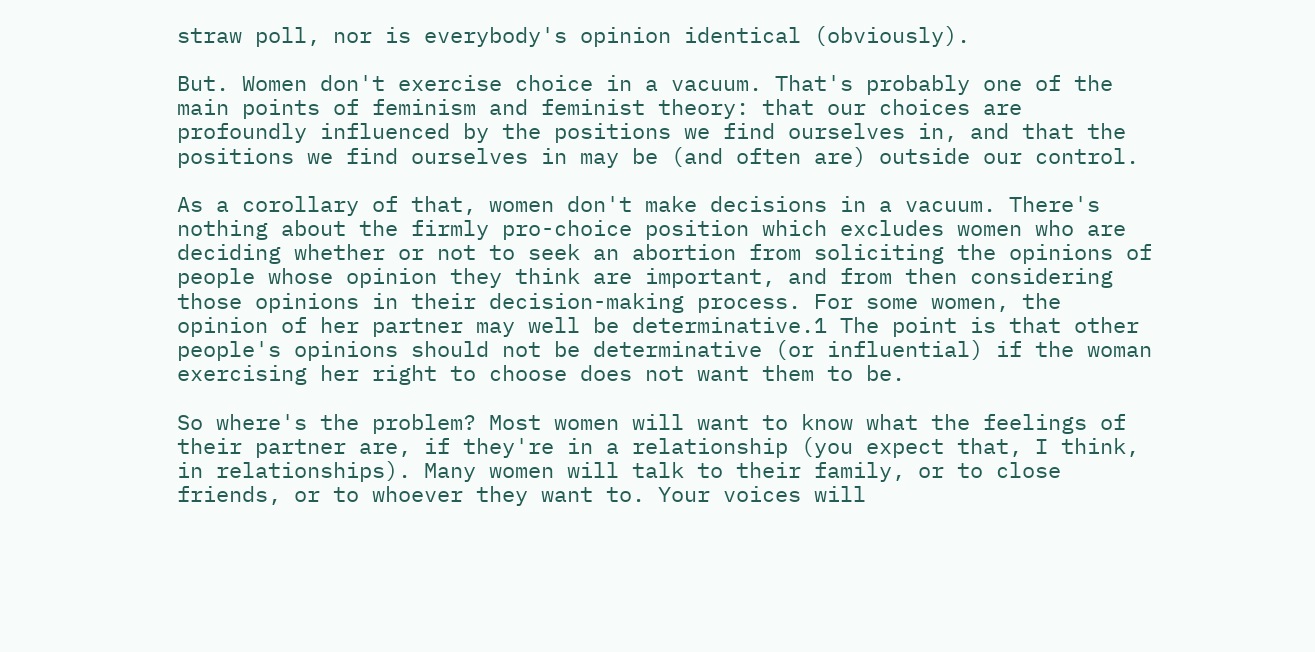straw poll, nor is everybody's opinion identical (obviously).

But. Women don't exercise choice in a vacuum. That's probably one of the main points of feminism and feminist theory: that our choices are profoundly influenced by the positions we find ourselves in, and that the positions we find ourselves in may be (and often are) outside our control.

As a corollary of that, women don't make decisions in a vacuum. There's nothing about the firmly pro-choice position which excludes women who are deciding whether or not to seek an abortion from soliciting the opinions of people whose opinion they think are important, and from then considering those opinions in their decision-making process. For some women, the opinion of her partner may well be determinative.1 The point is that other people's opinions should not be determinative (or influential) if the woman exercising her right to choose does not want them to be.

So where's the problem? Most women will want to know what the feelings of their partner are, if they're in a relationship (you expect that, I think, in relationships). Many women will talk to their family, or to close friends, or to whoever they want to. Your voices will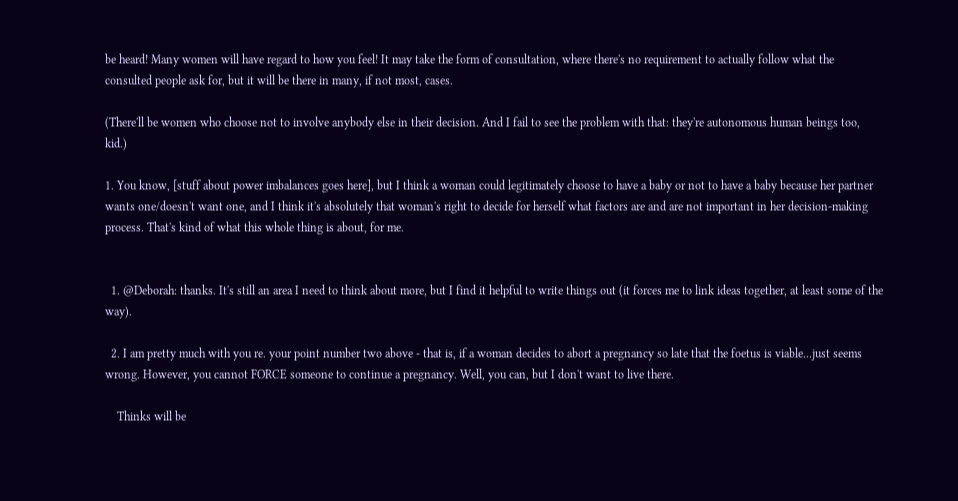be heard! Many women will have regard to how you feel! It may take the form of consultation, where there's no requirement to actually follow what the consulted people ask for, but it will be there in many, if not most, cases.

(There'll be women who choose not to involve anybody else in their decision. And I fail to see the problem with that: they're autonomous human beings too, kid.)

1. You know, [stuff about power imbalances goes here], but I think a woman could legitimately choose to have a baby or not to have a baby because her partner wants one/doesn't want one, and I think it's absolutely that woman's right to decide for herself what factors are and are not important in her decision-making process. That's kind of what this whole thing is about, for me.


  1. @Deborah: thanks. It's still an area I need to think about more, but I find it helpful to write things out (it forces me to link ideas together, at least some of the way).

  2. I am pretty much with you re. your point number two above - that is, if a woman decides to abort a pregnancy so late that the foetus is viable...just seems wrong. However, you cannot FORCE someone to continue a pregnancy. Well, you can, but I don't want to live there.

    Thinks will be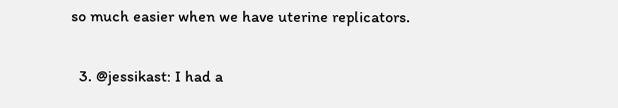so much easier when we have uterine replicators.

  3. @jessikast: I had a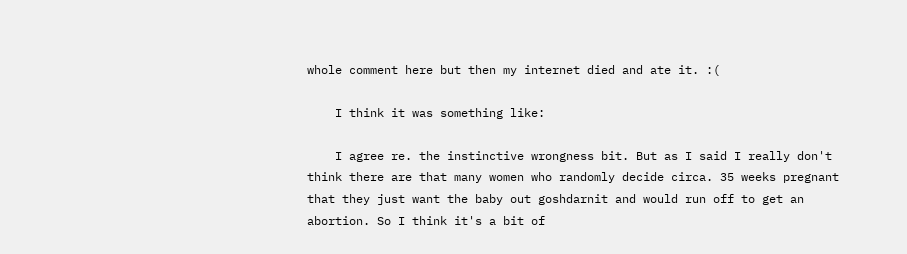whole comment here but then my internet died and ate it. :(

    I think it was something like:

    I agree re. the instinctive wrongness bit. But as I said I really don't think there are that many women who randomly decide circa. 35 weeks pregnant that they just want the baby out goshdarnit and would run off to get an abortion. So I think it's a bit of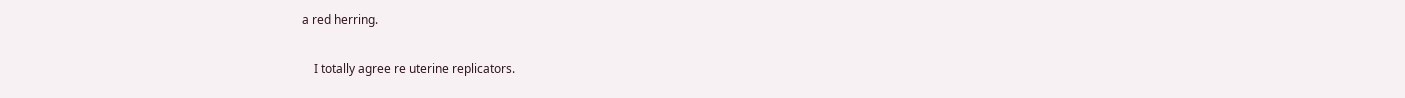a red herring.

    I totally agree re uterine replicators.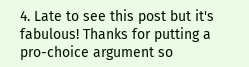4. Late to see this post but it's fabulous! Thanks for putting a pro-choice argument so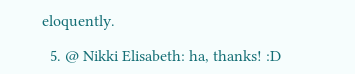eloquently.

  5. @ Nikki Elisabeth: ha, thanks! :D